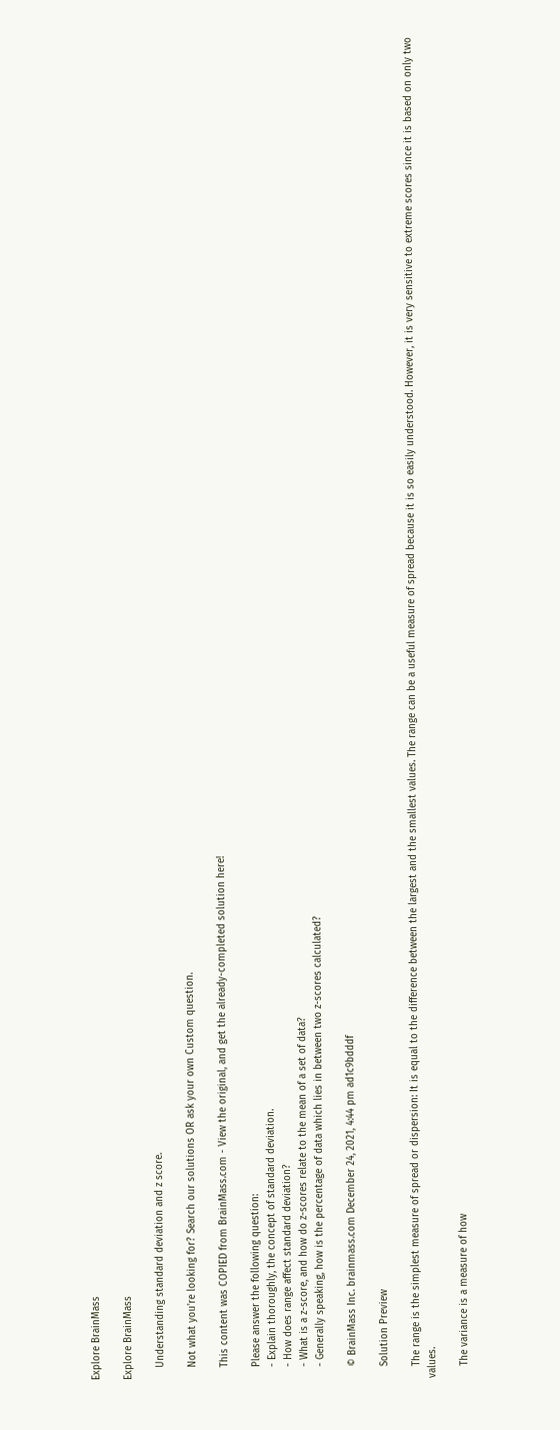Explore BrainMass

Explore BrainMass

    Understanding standard deviation and z score.

    Not what you're looking for? Search our solutions OR ask your own Custom question.

    This content was COPIED from BrainMass.com - View the original, and get the already-completed solution here!

    Please answer the following question:
    - Explain thoroughly, the concept of standard deviation.
    - How does range affect standard deviation?
    - What is a z-score, and how do z-scores relate to the mean of a set of data?
    - Generally speaking, how is the percentage of data which lies in between two z-scores calculated?

    © BrainMass Inc. brainmass.com December 24, 2021, 4:44 pm ad1c9bdddf

    Solution Preview

    The range is the simplest measure of spread or dispersion: It is equal to the difference between the largest and the smallest values. The range can be a useful measure of spread because it is so easily understood. However, it is very sensitive to extreme scores since it is based on only two values.

    The variance is a measure of how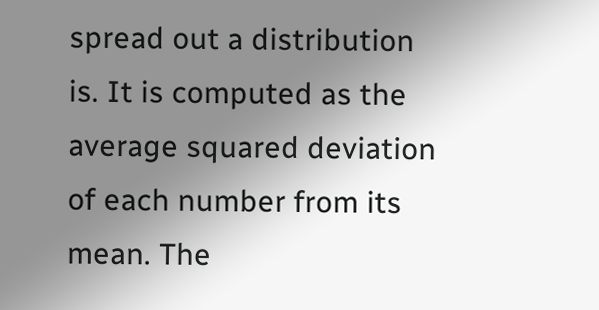spread out a distribution is. It is computed as the average squared deviation of each number from its mean. The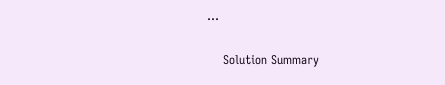...

    Solution Summary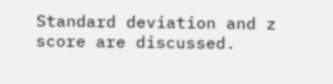Standard deviation and z score are discussed.